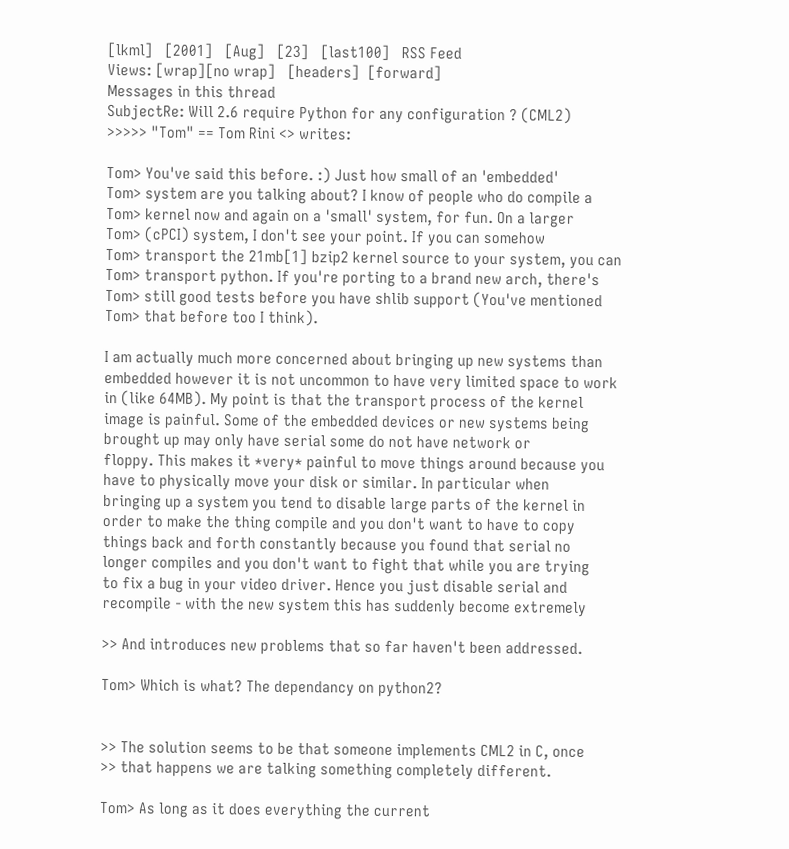[lkml]   [2001]   [Aug]   [23]   [last100]   RSS Feed
Views: [wrap][no wrap]   [headers]  [forward]
Messages in this thread
SubjectRe: Will 2.6 require Python for any configuration ? (CML2)
>>>>> "Tom" == Tom Rini <> writes:

Tom> You've said this before. :) Just how small of an 'embedded'
Tom> system are you talking about? I know of people who do compile a
Tom> kernel now and again on a 'small' system, for fun. On a larger
Tom> (cPCI) system, I don't see your point. If you can somehow
Tom> transport the 21mb[1] bzip2 kernel source to your system, you can
Tom> transport python. If you're porting to a brand new arch, there's
Tom> still good tests before you have shlib support (You've mentioned
Tom> that before too I think).

I am actually much more concerned about bringing up new systems than
embedded however it is not uncommon to have very limited space to work
in (like 64MB). My point is that the transport process of the kernel
image is painful. Some of the embedded devices or new systems being
brought up may only have serial some do not have network or
floppy. This makes it *very* painful to move things around because you
have to physically move your disk or similar. In particular when
bringing up a system you tend to disable large parts of the kernel in
order to make the thing compile and you don't want to have to copy
things back and forth constantly because you found that serial no
longer compiles and you don't want to fight that while you are trying
to fix a bug in your video driver. Hence you just disable serial and
recompile - with the new system this has suddenly become extremely

>> And introduces new problems that so far haven't been addressed.

Tom> Which is what? The dependancy on python2?


>> The solution seems to be that someone implements CML2 in C, once
>> that happens we are talking something completely different.

Tom> As long as it does everything the current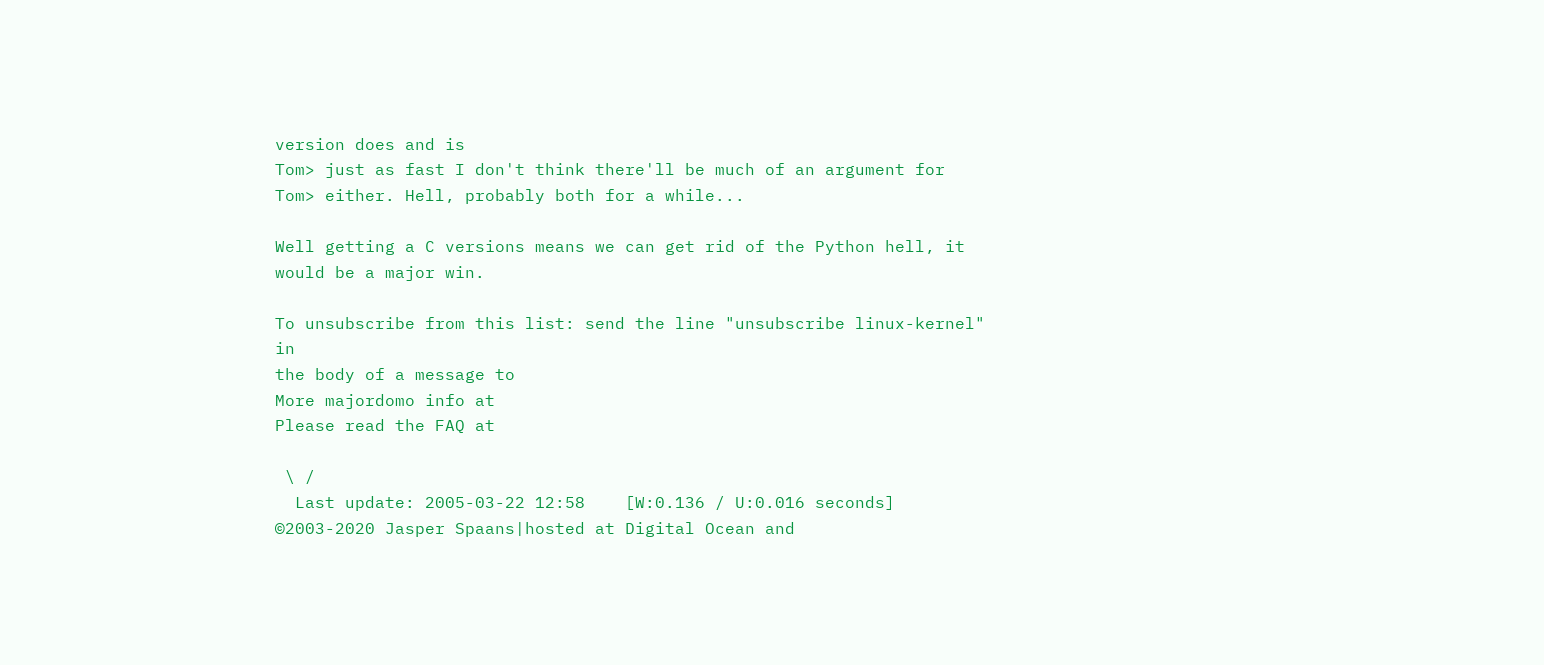version does and is
Tom> just as fast I don't think there'll be much of an argument for
Tom> either. Hell, probably both for a while...

Well getting a C versions means we can get rid of the Python hell, it
would be a major win.

To unsubscribe from this list: send the line "unsubscribe linux-kernel" in
the body of a message to
More majordomo info at
Please read the FAQ at

 \ /
  Last update: 2005-03-22 12:58    [W:0.136 / U:0.016 seconds]
©2003-2020 Jasper Spaans|hosted at Digital Ocean and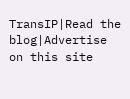TransIP|Read the blog|Advertise on this site